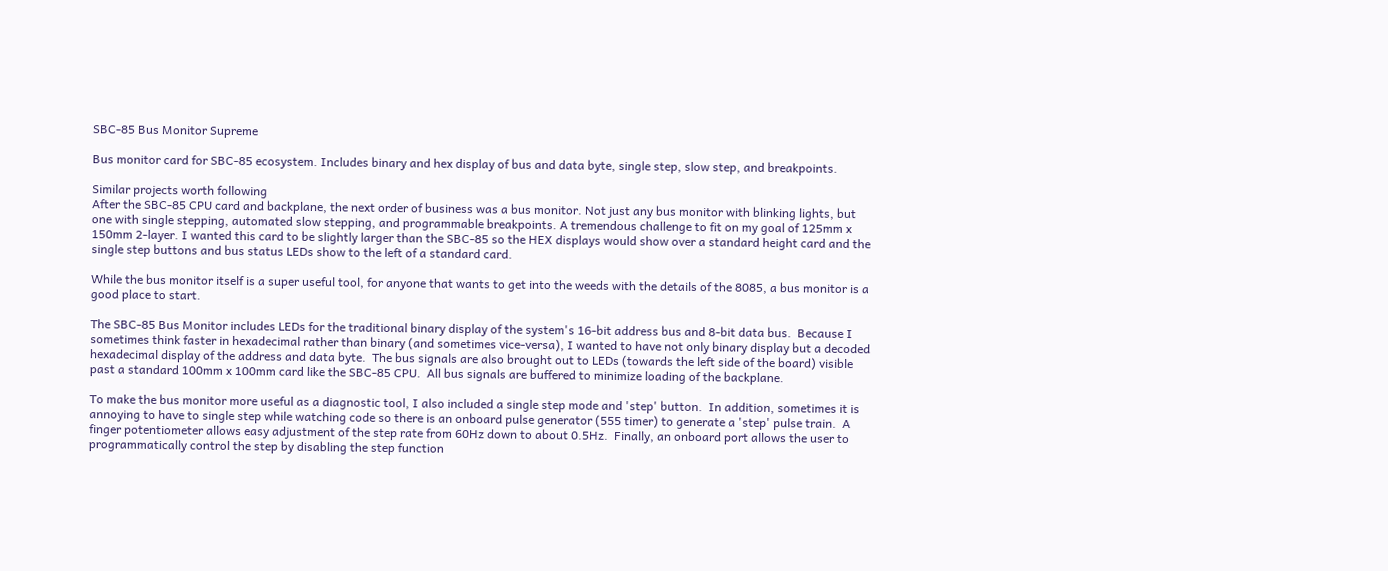SBC-85 Bus Monitor Supreme

Bus monitor card for SBC-85 ecosystem. Includes binary and hex display of bus and data byte, single step, slow step, and breakpoints.

Similar projects worth following
After the SBC-85 CPU card and backplane, the next order of business was a bus monitor. Not just any bus monitor with blinking lights, but one with single stepping, automated slow stepping, and programmable breakpoints. A tremendous challenge to fit on my goal of 125mm x 150mm 2-layer. I wanted this card to be slightly larger than the SBC-85 so the HEX displays would show over a standard height card and the single step buttons and bus status LEDs show to the left of a standard card.

While the bus monitor itself is a super useful tool, for anyone that wants to get into the weeds with the details of the 8085, a bus monitor is a good place to start.

The SBC-85 Bus Monitor includes LEDs for the traditional binary display of the system's 16-bit address bus and 8-bit data bus.  Because I sometimes think faster in hexadecimal rather than binary (and sometimes vice-versa), I wanted to have not only binary display but a decoded hexadecimal display of the address and data byte.  The bus signals are also brought out to LEDs (towards the left side of the board) visible past a standard 100mm x 100mm card like the SBC-85 CPU.  All bus signals are buffered to minimize loading of the backplane.

To make the bus monitor more useful as a diagnostic tool, I also included a single step mode and 'step' button.  In addition, sometimes it is annoying to have to single step while watching code so there is an onboard pulse generator (555 timer) to generate a 'step' pulse train.  A finger potentiometer allows easy adjustment of the step rate from 60Hz down to about 0.5Hz.  Finally, an onboard port allows the user to programmatically control the step by disabling the step function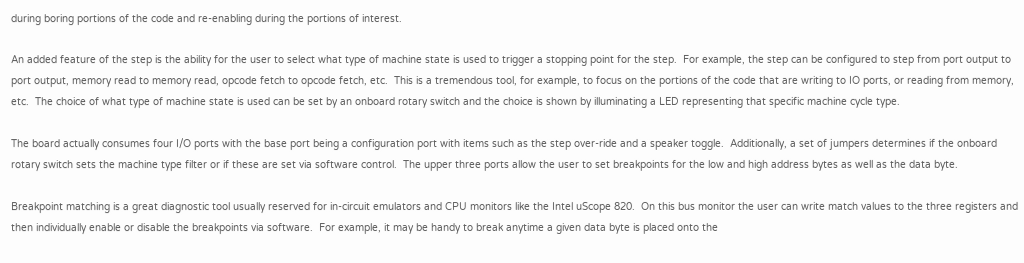during boring portions of the code and re-enabling during the portions of interest.

An added feature of the step is the ability for the user to select what type of machine state is used to trigger a stopping point for the step.  For example, the step can be configured to step from port output to port output, memory read to memory read, opcode fetch to opcode fetch, etc.  This is a tremendous tool, for example, to focus on the portions of the code that are writing to IO ports, or reading from memory, etc.  The choice of what type of machine state is used can be set by an onboard rotary switch and the choice is shown by illuminating a LED representing that specific machine cycle type.

The board actually consumes four I/O ports with the base port being a configuration port with items such as the step over-ride and a speaker toggle.  Additionally, a set of jumpers determines if the onboard rotary switch sets the machine type filter or if these are set via software control.  The upper three ports allow the user to set breakpoints for the low and high address bytes as well as the data byte.

Breakpoint matching is a great diagnostic tool usually reserved for in-circuit emulators and CPU monitors like the Intel uScope 820.  On this bus monitor the user can write match values to the three registers and then individually enable or disable the breakpoints via software.  For example, it may be handy to break anytime a given data byte is placed onto the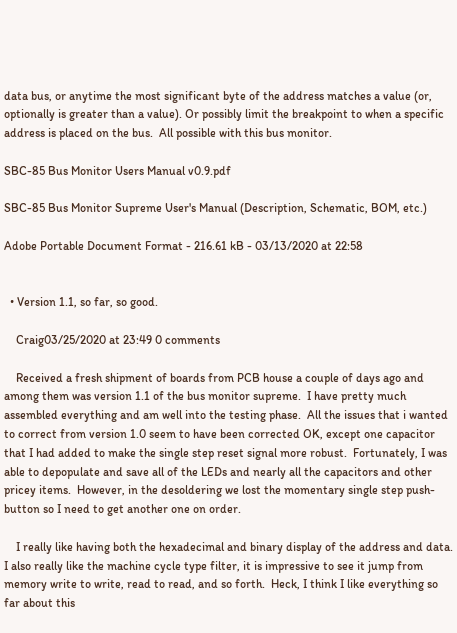data bus, or anytime the most significant byte of the address matches a value (or, optionally is greater than a value). Or possibly limit the breakpoint to when a specific address is placed on the bus.  All possible with this bus monitor.

SBC-85 Bus Monitor Users Manual v0.9.pdf

SBC-85 Bus Monitor Supreme User's Manual (Description, Schematic, BOM, etc.)

Adobe Portable Document Format - 216.61 kB - 03/13/2020 at 22:58


  • Version 1.1, so far, so good.

    Craig03/25/2020 at 23:49 0 comments

    Received a fresh shipment of boards from PCB house a couple of days ago and among them was version 1.1 of the bus monitor supreme.  I have pretty much assembled everything and am well into the testing phase.  All the issues that i wanted to correct from version 1.0 seem to have been corrected OK, except one capacitor that I had added to make the single step reset signal more robust.  Fortunately, I was able to depopulate and save all of the LEDs and nearly all the capacitors and other pricey items.  However, in the desoldering we lost the momentary single step push-button so I need to get another one on order.

    I really like having both the hexadecimal and binary display of the address and data.  I also really like the machine cycle type filter, it is impressive to see it jump from memory write to write, read to read, and so forth.  Heck, I think I like everything so far about this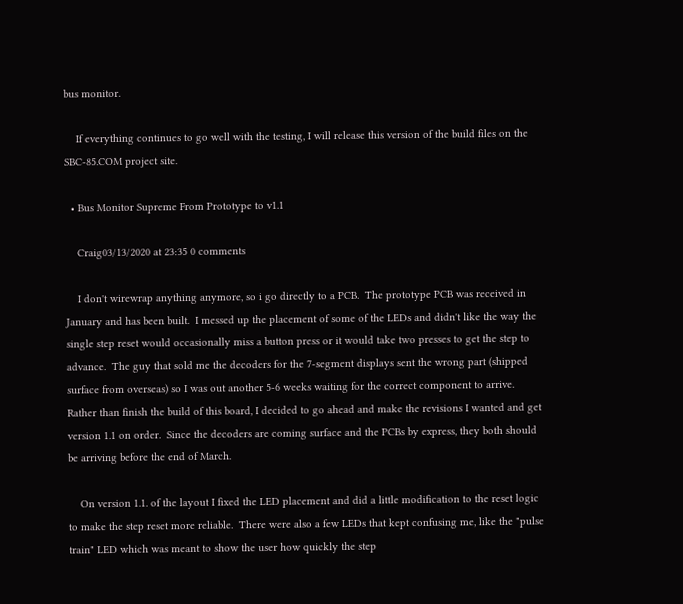bus monitor.

    If everything continues to go well with the testing, I will release this version of the build files on the SBC-85.COM project site.

  • Bus Monitor Supreme From Prototype to v1.1

    Craig03/13/2020 at 23:35 0 comments

    I don't wirewrap anything anymore, so i go directly to a PCB.  The prototype PCB was received in January and has been built.  I messed up the placement of some of the LEDs and didn't like the way the single step reset would occasionally miss a button press or it would take two presses to get the step to advance.  The guy that sold me the decoders for the 7-segment displays sent the wrong part (shipped surface from overseas) so I was out another 5-6 weeks waiting for the correct component to arrive.  Rather than finish the build of this board, I decided to go ahead and make the revisions I wanted and get version 1.1 on order.  Since the decoders are coming surface and the PCBs by express, they both should be arriving before the end of March.

    On version 1.1. of the layout I fixed the LED placement and did a little modification to the reset logic to make the step reset more reliable.  There were also a few LEDs that kept confusing me, like the "pulse train" LED which was meant to show the user how quickly the step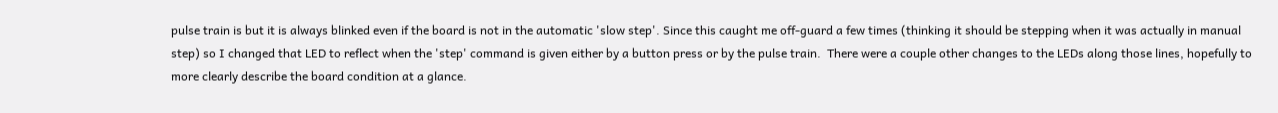pulse train is but it is always blinked even if the board is not in the automatic 'slow step'. Since this caught me off-guard a few times (thinking it should be stepping when it was actually in manual step) so I changed that LED to reflect when the 'step' command is given either by a button press or by the pulse train.  There were a couple other changes to the LEDs along those lines, hopefully to more clearly describe the board condition at a glance.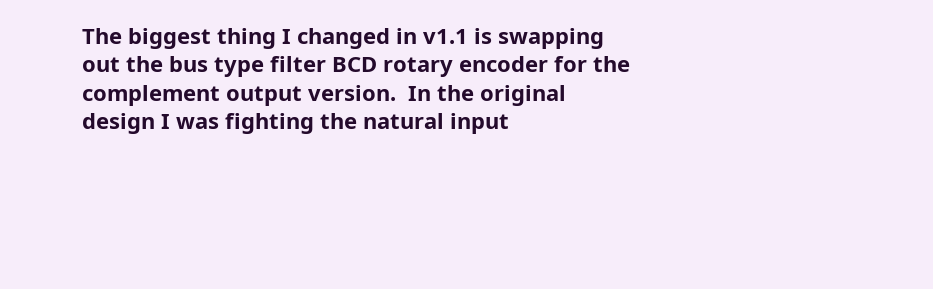The biggest thing I changed in v1.1 is swapping out the bus type filter BCD rotary encoder for the complement output version.  In the original design I was fighting the natural input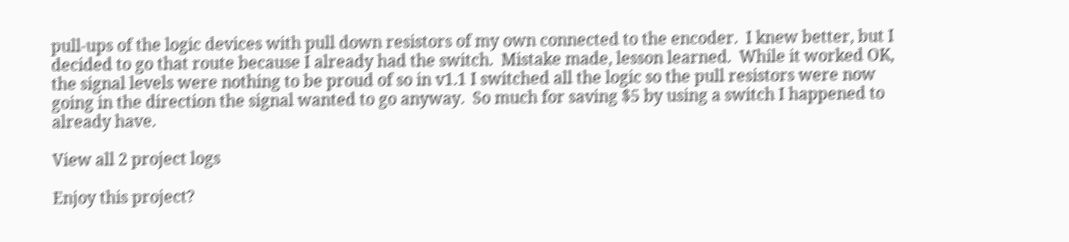pull-ups of the logic devices with pull down resistors of my own connected to the encoder.  I knew better, but I decided to go that route because I already had the switch.  Mistake made, lesson learned.  While it worked OK, the signal levels were nothing to be proud of so in v1.1 I switched all the logic so the pull resistors were now going in the direction the signal wanted to go anyway.  So much for saving $5 by using a switch I happened to already have.

View all 2 project logs

Enjoy this project?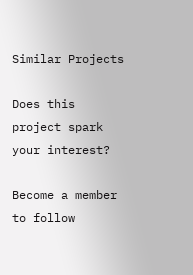Similar Projects

Does this project spark your interest?

Become a member to follow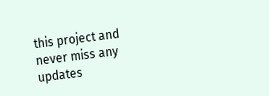this project and never miss any updates